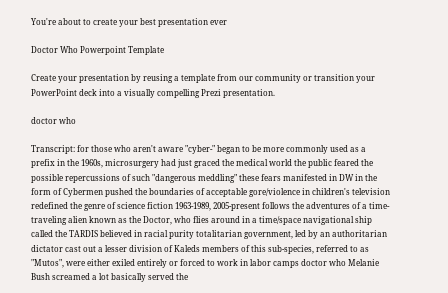You're about to create your best presentation ever

Doctor Who Powerpoint Template

Create your presentation by reusing a template from our community or transition your PowerPoint deck into a visually compelling Prezi presentation.

doctor who

Transcript: for those who aren't aware "cyber-" began to be more commonly used as a prefix in the 1960s, microsurgery had just graced the medical world the public feared the possible repercussions of such "dangerous meddling" these fears manifested in DW in the form of Cybermen pushed the boundaries of acceptable gore/violence in children's television redefined the genre of science fiction 1963-1989, 2005-present follows the adventures of a time-traveling alien known as the Doctor, who flies around in a time/space navigational ship called the TARDIS believed in racial purity totalitarian government, led by an authoritarian dictator cast out a lesser division of Kaleds members of this sub-species, referred to as "Mutos", were either exiled entirely or forced to work in labor camps doctor who Melanie Bush screamed a lot basically served the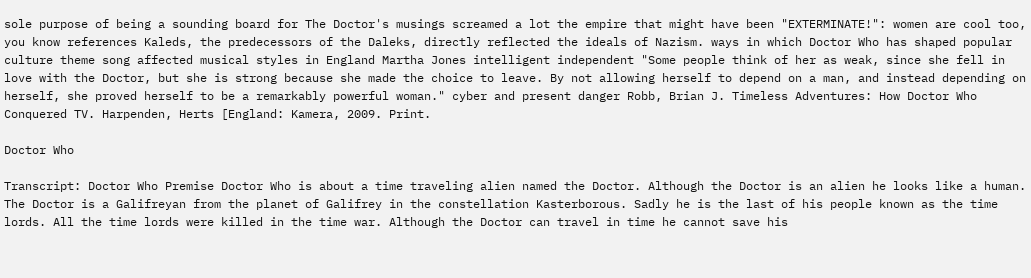sole purpose of being a sounding board for The Doctor's musings screamed a lot the empire that might have been "EXTERMINATE!": women are cool too, you know references Kaleds, the predecessors of the Daleks, directly reflected the ideals of Nazism. ways in which Doctor Who has shaped popular culture theme song affected musical styles in England Martha Jones intelligent independent "Some people think of her as weak, since she fell in love with the Doctor, but she is strong because she made the choice to leave. By not allowing herself to depend on a man, and instead depending on herself, she proved herself to be a remarkably powerful woman." cyber and present danger Robb, Brian J. Timeless Adventures: How Doctor Who Conquered TV. Harpenden, Herts [England: Kamera, 2009. Print.

Doctor Who

Transcript: Doctor Who Premise Doctor Who is about a time traveling alien named the Doctor. Although the Doctor is an alien he looks like a human. The Doctor is a Galifreyan from the planet of Galifrey in the constellation Kasterborous. Sadly he is the last of his people known as the time lords. All the time lords were killed in the time war. Although the Doctor can travel in time he cannot save his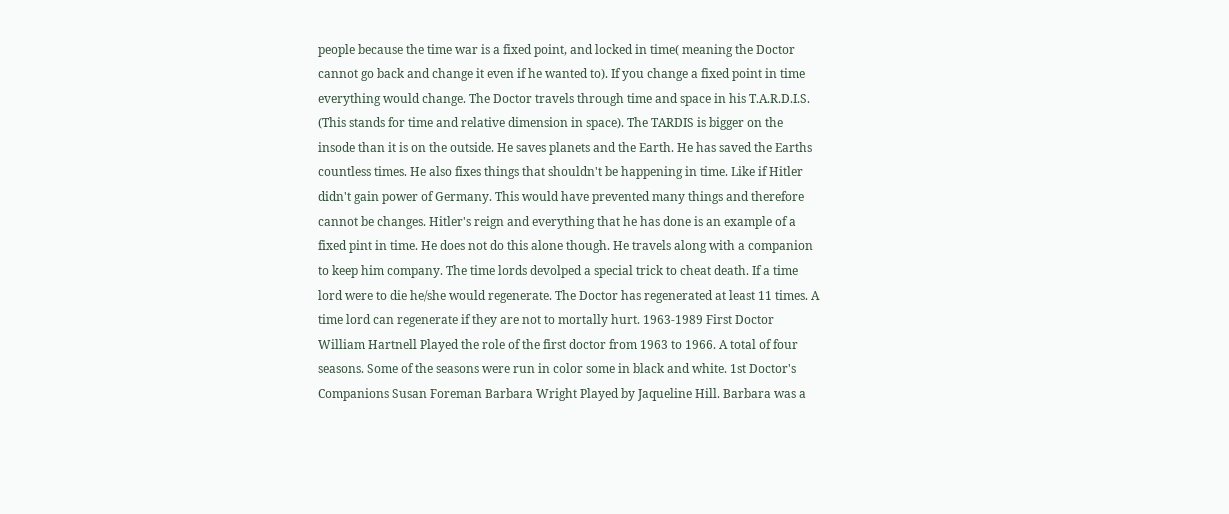people because the time war is a fixed point, and locked in time( meaning the Doctor cannot go back and change it even if he wanted to). If you change a fixed point in time everything would change. The Doctor travels through time and space in his T.A.R.D.I.S. (This stands for time and relative dimension in space). The TARDIS is bigger on the insode than it is on the outside. He saves planets and the Earth. He has saved the Earths countless times. He also fixes things that shouldn't be happening in time. Like if Hitler didn't gain power of Germany. This would have prevented many things and therefore cannot be changes. Hitler's reign and everything that he has done is an example of a fixed pint in time. He does not do this alone though. He travels along with a companion to keep him company. The time lords devolped a special trick to cheat death. If a time lord were to die he/she would regenerate. The Doctor has regenerated at least 11 times. A time lord can regenerate if they are not to mortally hurt. 1963-1989 First Doctor William Hartnell Played the role of the first doctor from 1963 to 1966. A total of four seasons. Some of the seasons were run in color some in black and white. 1st Doctor's Companions Susan Foreman Barbara Wright Played by Jaqueline Hill. Barbara was a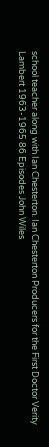school teacher along with Ian Chesterton. Ian Chesterton Producers for the First Doctor Verity Lambert 1963-1965 86 Episodes John Wiles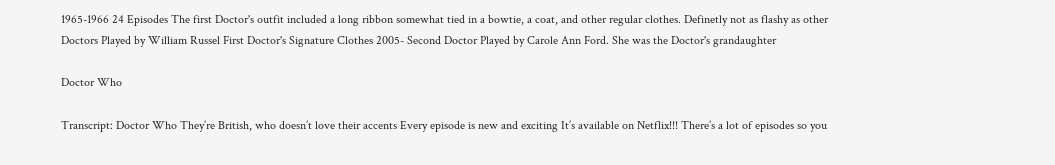1965-1966 24 Episodes The first Doctor's outfit included a long ribbon somewhat tied in a bowtie, a coat, and other regular clothes. Definetly not as flashy as other Doctors Played by William Russel First Doctor's Signature Clothes 2005- Second Doctor Played by Carole Ann Ford. She was the Doctor's grandaughter

Doctor Who

Transcript: Doctor Who They’re British, who doesn’t love their accents Every episode is new and exciting It’s available on Netflix!!! There’s a lot of episodes so you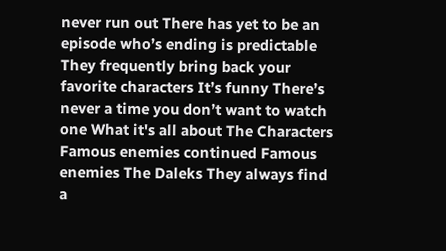never run out There has yet to be an episode who’s ending is predictable They frequently bring back your favorite characters It’s funny There’s never a time you don’t want to watch one What it's all about The Characters Famous enemies continued Famous enemies The Daleks They always find a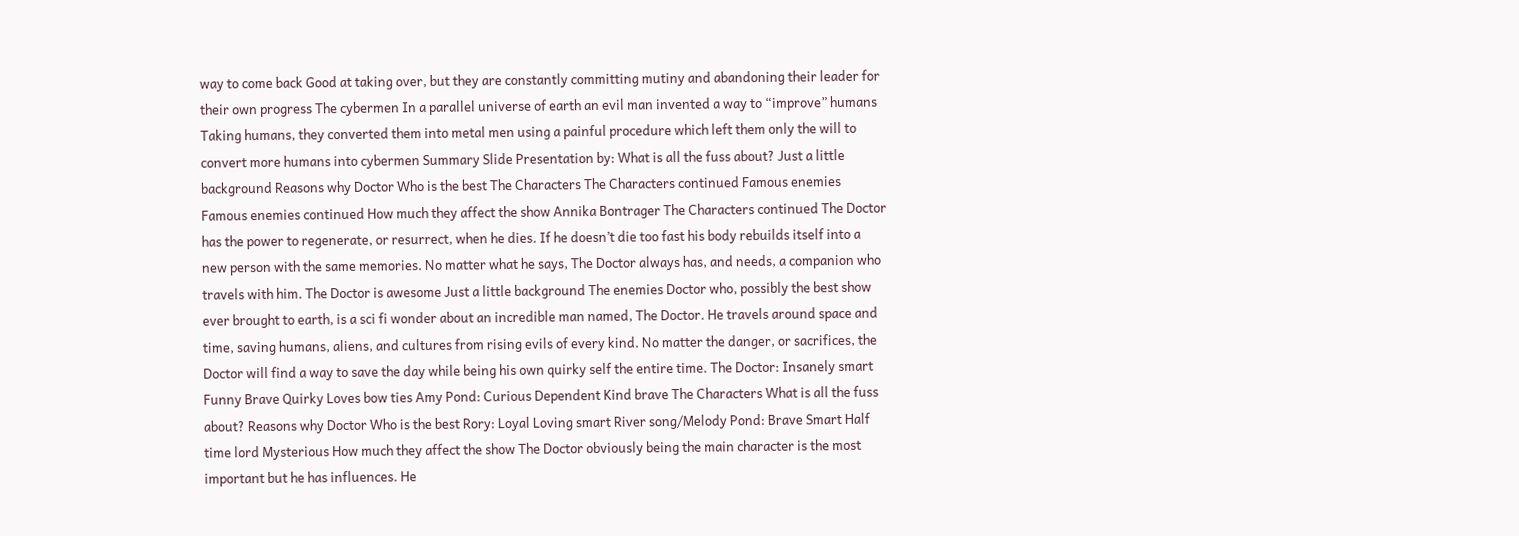way to come back Good at taking over, but they are constantly committing mutiny and abandoning their leader for their own progress The cybermen In a parallel universe of earth an evil man invented a way to “improve” humans Taking humans, they converted them into metal men using a painful procedure which left them only the will to convert more humans into cybermen Summary Slide Presentation by: What is all the fuss about? Just a little background Reasons why Doctor Who is the best The Characters The Characters continued Famous enemies Famous enemies continued How much they affect the show Annika Bontrager The Characters continued The Doctor has the power to regenerate, or resurrect, when he dies. If he doesn’t die too fast his body rebuilds itself into a new person with the same memories. No matter what he says, The Doctor always has, and needs, a companion who travels with him. The Doctor is awesome Just a little background The enemies Doctor who, possibly the best show ever brought to earth, is a sci fi wonder about an incredible man named, The Doctor. He travels around space and time, saving humans, aliens, and cultures from rising evils of every kind. No matter the danger, or sacrifices, the Doctor will find a way to save the day while being his own quirky self the entire time. The Doctor: Insanely smart Funny Brave Quirky Loves bow ties Amy Pond: Curious Dependent Kind brave The Characters What is all the fuss about? Reasons why Doctor Who is the best Rory: Loyal Loving smart River song/Melody Pond: Brave Smart Half time lord Mysterious How much they affect the show The Doctor obviously being the main character is the most important but he has influences. He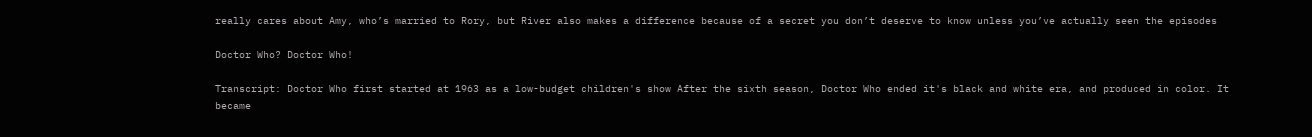really cares about Amy, who’s married to Rory, but River also makes a difference because of a secret you don’t deserve to know unless you’ve actually seen the episodes

Doctor Who? Doctor Who!

Transcript: Doctor Who first started at 1963 as a low-budget children's show After the sixth season, Doctor Who ended it's black and white era, and produced in color. It became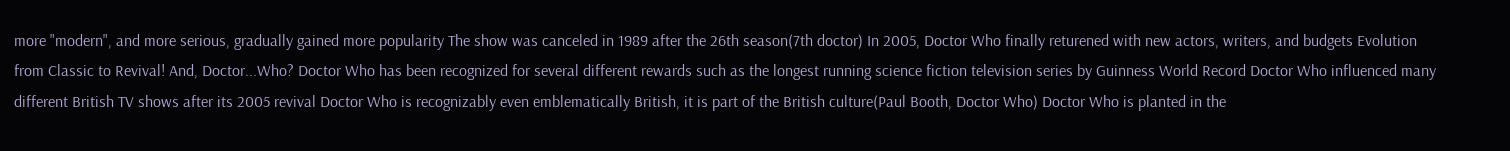more "modern", and more serious, gradually gained more popularity The show was canceled in 1989 after the 26th season(7th doctor) In 2005, Doctor Who finally returened with new actors, writers, and budgets Evolution from Classic to Revival! And, Doctor...Who? Doctor Who has been recognized for several different rewards such as the longest running science fiction television series by Guinness World Record Doctor Who influenced many different British TV shows after its 2005 revival Doctor Who is recognizably even emblematically British, it is part of the British culture(Paul Booth, Doctor Who) Doctor Who is planted in the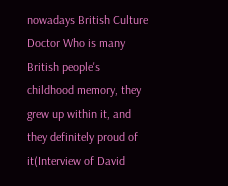nowadays British Culture Doctor Who is many British people's childhood memory, they grew up within it, and they definitely proud of it(Interview of David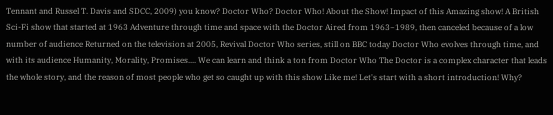Tennant and Russel T. Davis and SDCC, 2009) you know? Doctor Who? Doctor Who! About the Show! Impact of this Amazing show! A British Sci-Fi show that started at 1963 Adventure through time and space with the Doctor Aired from 1963~1989, then canceled because of a low number of audience Returned on the television at 2005, Revival Doctor Who series, still on BBC today Doctor Who evolves through time, and with its audience Humanity, Morality, Promises.... We can learn and think a ton from Doctor Who The Doctor is a complex character that leads the whole story, and the reason of most people who get so caught up with this show Like me! Let's start with a short introduction! Why?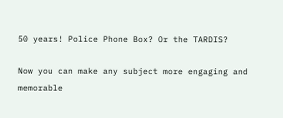50 years! Police Phone Box? Or the TARDIS?

Now you can make any subject more engaging and memorable